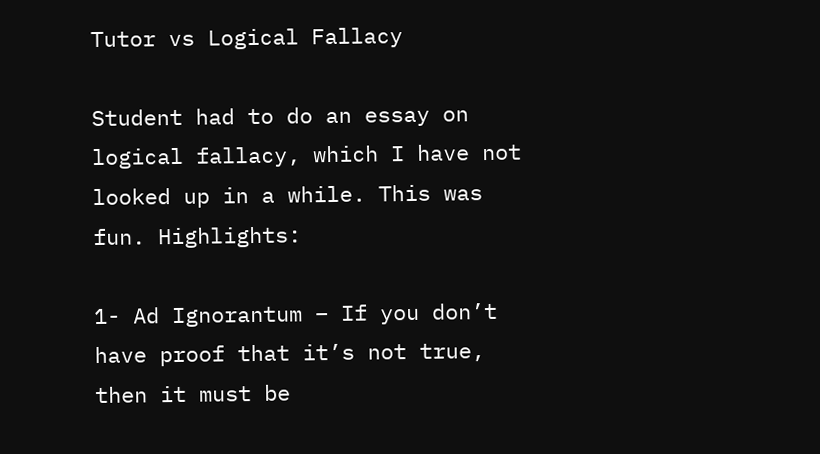Tutor vs Logical Fallacy

Student had to do an essay on logical fallacy, which I have not looked up in a while. This was fun. Highlights:

1- Ad Ignorantum – If you don’t have proof that it’s not true, then it must be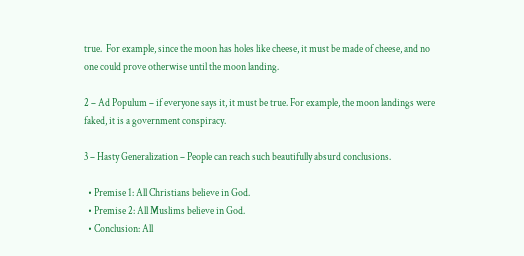true.  For example, since the moon has holes like cheese, it must be made of cheese, and no one could prove otherwise until the moon landing.

2 – Ad Populum – if everyone says it, it must be true. For example, the moon landings were faked, it is a government conspiracy.

3 – Hasty Generalization – People can reach such beautifully absurd conclusions.

  • Premise 1: All Christians believe in God.
  • Premise 2: All Muslims believe in God.
  • Conclusion: All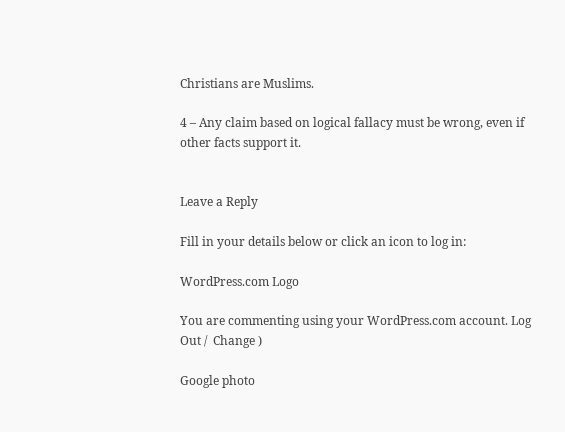Christians are Muslims.

4 – Any claim based on logical fallacy must be wrong, even if other facts support it.


Leave a Reply

Fill in your details below or click an icon to log in:

WordPress.com Logo

You are commenting using your WordPress.com account. Log Out /  Change )

Google photo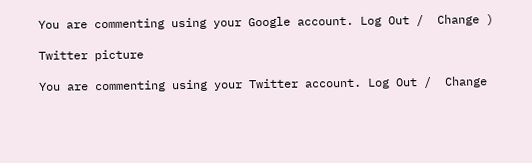You are commenting using your Google account. Log Out /  Change )

Twitter picture

You are commenting using your Twitter account. Log Out /  Change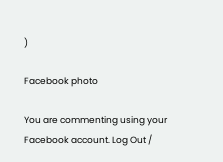)

Facebook photo

You are commenting using your Facebook account. Log Out /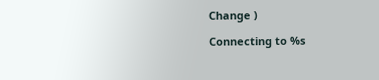Change )

Connecting to %s